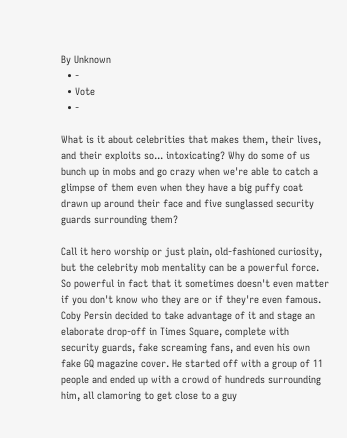By Unknown
  • -
  • Vote
  • -

What is it about celebrities that makes them, their lives, and their exploits so... intoxicating? Why do some of us bunch up in mobs and go crazy when we're able to catch a glimpse of them even when they have a big puffy coat drawn up around their face and five sunglassed security guards surrounding them?

Call it hero worship or just plain, old-fashioned curiosity, but the celebrity mob mentality can be a powerful force. So powerful in fact that it sometimes doesn't even matter if you don't know who they are or if they're even famous. Coby Persin decided to take advantage of it and stage an elaborate drop-off in Times Square, complete with security guards, fake screaming fans, and even his own fake GQ magazine cover. He started off with a group of 11 people and ended up with a crowd of hundreds surrounding him, all clamoring to get close to a guy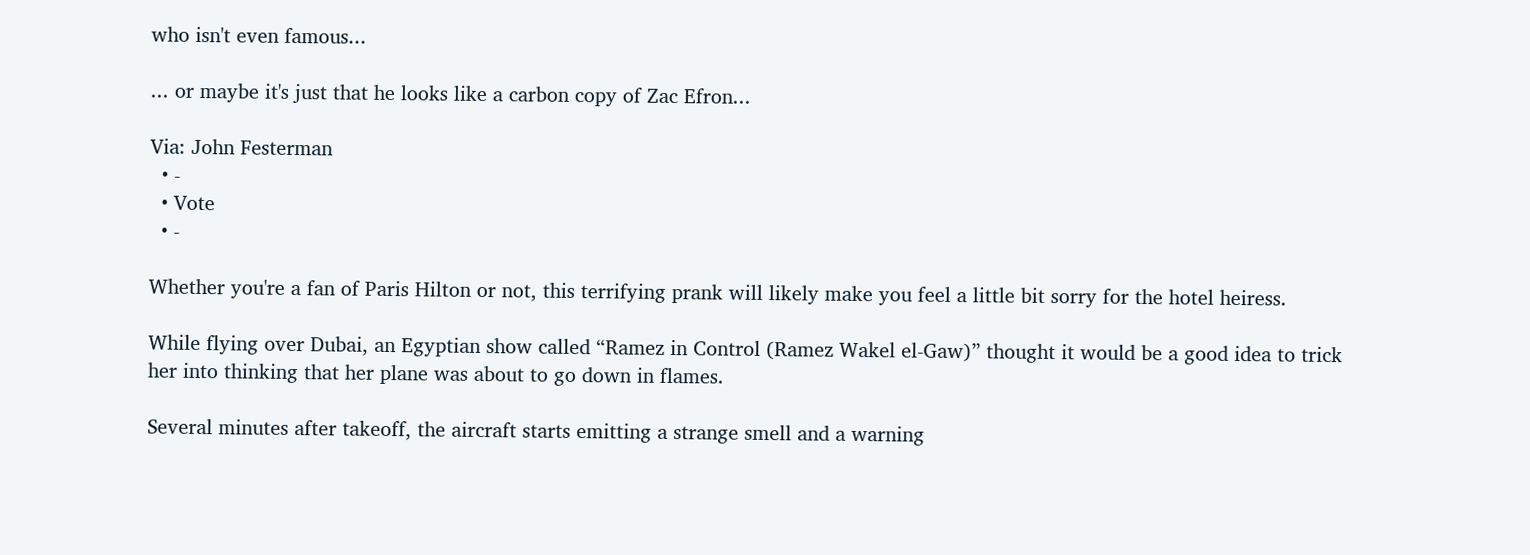who isn't even famous...

... or maybe it's just that he looks like a carbon copy of Zac Efron...

Via: John Festerman
  • -
  • Vote
  • -

Whether you're a fan of Paris Hilton or not, this terrifying prank will likely make you feel a little bit sorry for the hotel heiress.

While flying over Dubai, an Egyptian show called “Ramez in Control (Ramez Wakel el-Gaw)” thought it would be a good idea to trick her into thinking that her plane was about to go down in flames.

Several minutes after takeoff, the aircraft starts emitting a strange smell and a warning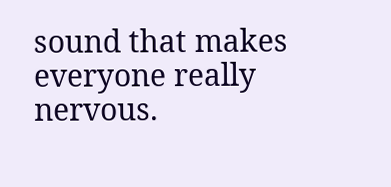sound that makes everyone really nervous.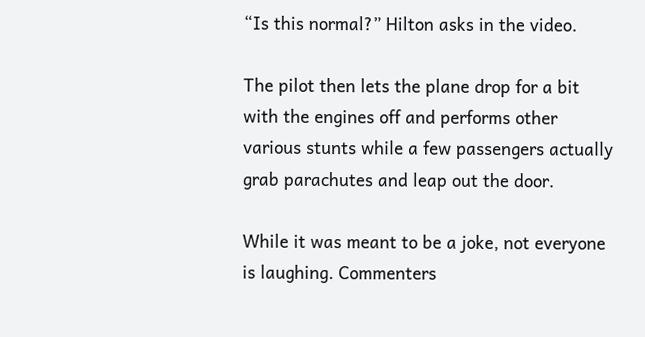“Is this normal?” Hilton asks in the video.

The pilot then lets the plane drop for a bit with the engines off and performs other various stunts while a few passengers actually grab parachutes and leap out the door.

While it was meant to be a joke, not everyone is laughing. Commenters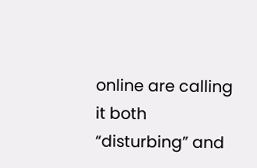online are calling it both “disturbing” and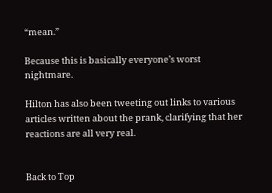“mean.”

Because this is basically everyone’s worst nightmare.

Hilton has also been tweeting out links to various articles written about the prank, clarifying that her reactions are all very real.


Back to Top